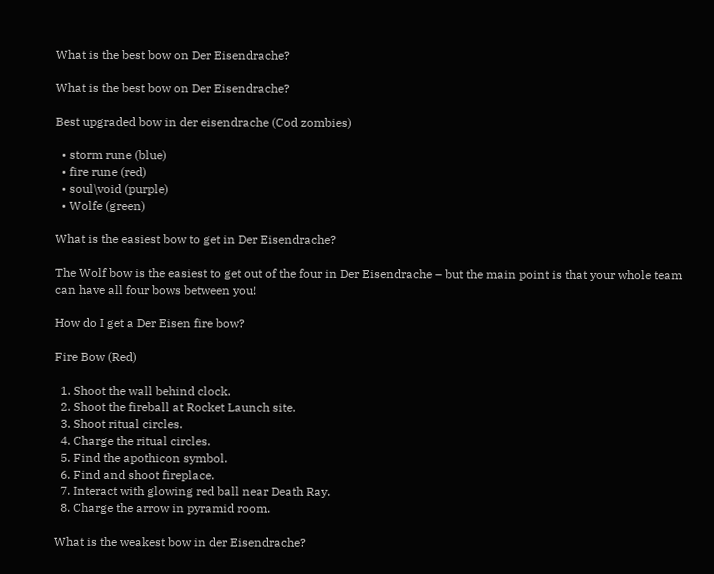What is the best bow on Der Eisendrache?

What is the best bow on Der Eisendrache?

Best upgraded bow in der eisendrache (Cod zombies)

  • storm rune (blue)
  • fire rune (red)
  • soul\void (purple)
  • Wolfe (green)

What is the easiest bow to get in Der Eisendrache?

The Wolf bow is the easiest to get out of the four in Der Eisendrache – but the main point is that your whole team can have all four bows between you!

How do I get a Der Eisen fire bow?

Fire Bow (Red)

  1. Shoot the wall behind clock.
  2. Shoot the fireball at Rocket Launch site.
  3. Shoot ritual circles.
  4. Charge the ritual circles.
  5. Find the apothicon symbol.
  6. Find and shoot fireplace.
  7. Interact with glowing red ball near Death Ray.
  8. Charge the arrow in pyramid room.

What is the weakest bow in der Eisendrache?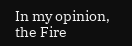In my opinion, the Fire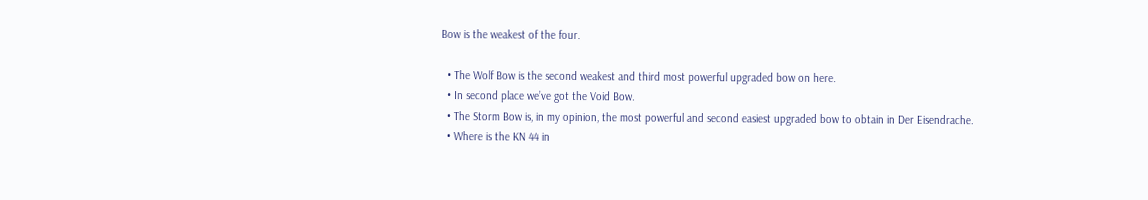Bow is the weakest of the four.

  • The Wolf Bow is the second weakest and third most powerful upgraded bow on here.
  • In second place we’ve got the Void Bow.
  • The Storm Bow is, in my opinion, the most powerful and second easiest upgraded bow to obtain in Der Eisendrache.
  • Where is the KN 44 in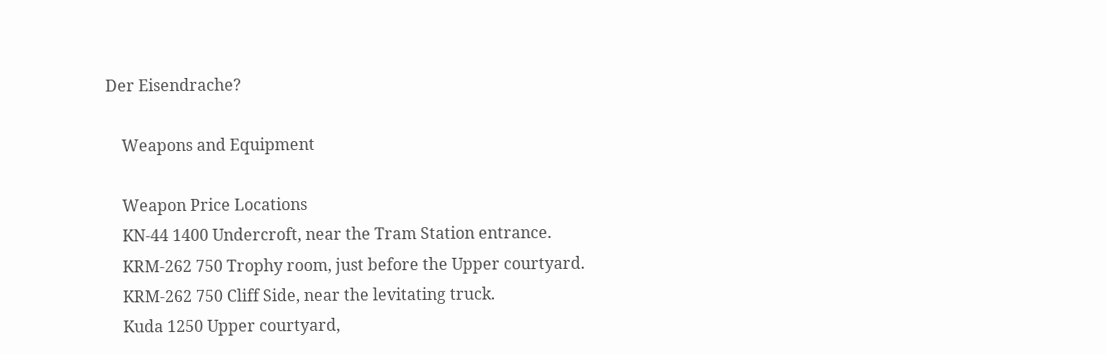Der Eisendrache?

    Weapons and Equipment

    Weapon Price Locations
    KN-44 1400 Undercroft, near the Tram Station entrance.
    KRM-262 750 Trophy room, just before the Upper courtyard.
    KRM-262 750 Cliff Side, near the levitating truck.
    Kuda 1250 Upper courtyard,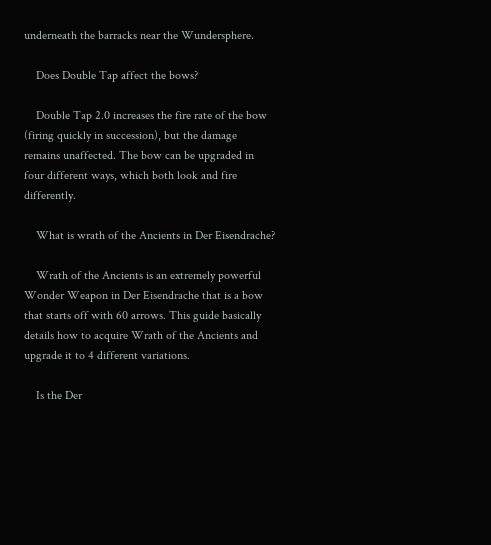underneath the barracks near the Wundersphere.

    Does Double Tap affect the bows?

    Double Tap 2.0 increases the fire rate of the bow (firing quickly in succession), but the damage remains unaffected. The bow can be upgraded in four different ways, which both look and fire differently.

    What is wrath of the Ancients in Der Eisendrache?

    Wrath of the Ancients is an extremely powerful Wonder Weapon in Der Eisendrache that is a bow that starts off with 60 arrows. This guide basically details how to acquire Wrath of the Ancients and upgrade it to 4 different variations.

    Is the Der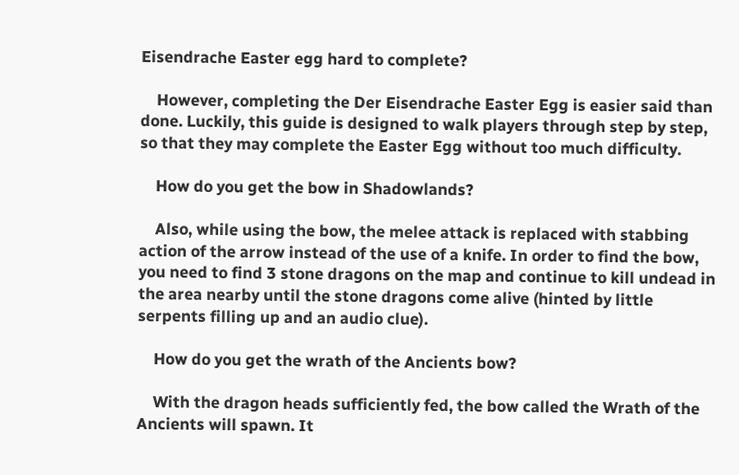Eisendrache Easter egg hard to complete?

    However, completing the Der Eisendrache Easter Egg is easier said than done. Luckily, this guide is designed to walk players through step by step, so that they may complete the Easter Egg without too much difficulty.

    How do you get the bow in Shadowlands?

    Also, while using the bow, the melee attack is replaced with stabbing action of the arrow instead of the use of a knife. In order to find the bow, you need to find 3 stone dragons on the map and continue to kill undead in the area nearby until the stone dragons come alive (hinted by little serpents filling up and an audio clue).

    How do you get the wrath of the Ancients bow?

    With the dragon heads sufficiently fed, the bow called the Wrath of the Ancients will spawn. It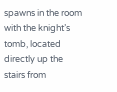spawns in the room with the knight’s tomb, located directly up the stairs from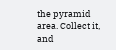the pyramid area. Collect it, and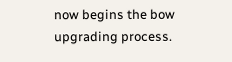now begins the bow upgrading process.